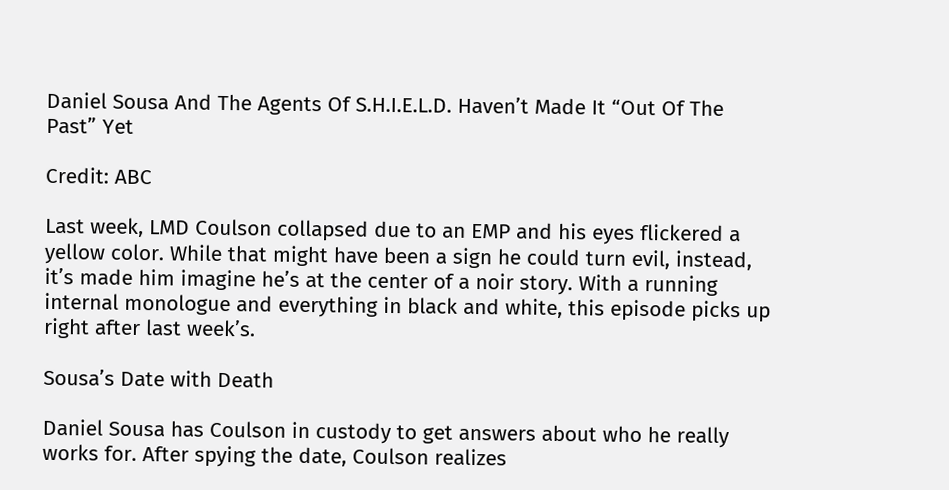Daniel Sousa And The Agents Of S.H.I.E.L.D. Haven’t Made It “Out Of The Past” Yet

Credit: ABC

Last week, LMD Coulson collapsed due to an EMP and his eyes flickered a yellow color. While that might have been a sign he could turn evil, instead, it’s made him imagine he’s at the center of a noir story. With a running internal monologue and everything in black and white, this episode picks up right after last week’s.

Sousa’s Date with Death

Daniel Sousa has Coulson in custody to get answers about who he really works for. After spying the date, Coulson realizes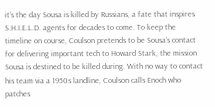it’s the day Sousa is killed by Russians, a fate that inspires S.H.I.E.L.D. agents for decades to come. To keep the timeline on course, Coulson pretends to be Sousa’s contact for delivering important tech to Howard Stark, the mission Sousa is destined to be killed during. With no way to contact his team via a 1950s landline, Coulson calls Enoch who patches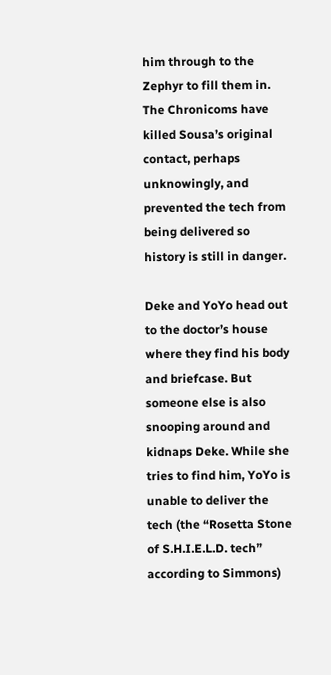him through to the Zephyr to fill them in. The Chronicoms have killed Sousa’s original contact, perhaps unknowingly, and prevented the tech from being delivered so history is still in danger.

Deke and YoYo head out to the doctor’s house where they find his body and briefcase. But someone else is also snooping around and kidnaps Deke. While she tries to find him, YoYo is unable to deliver the tech (the “Rosetta Stone of S.H.I.E.L.D. tech” according to Simmons)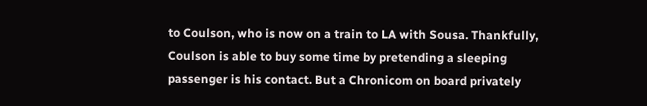to Coulson, who is now on a train to LA with Sousa. Thankfully, Coulson is able to buy some time by pretending a sleeping passenger is his contact. But a Chronicom on board privately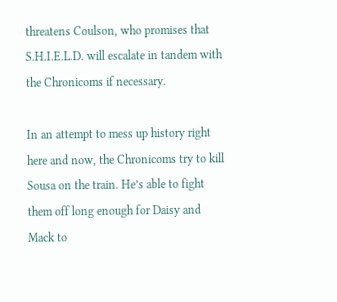threatens Coulson, who promises that S.H.I.E.L.D. will escalate in tandem with the Chronicoms if necessary.

In an attempt to mess up history right here and now, the Chronicoms try to kill Sousa on the train. He’s able to fight them off long enough for Daisy and Mack to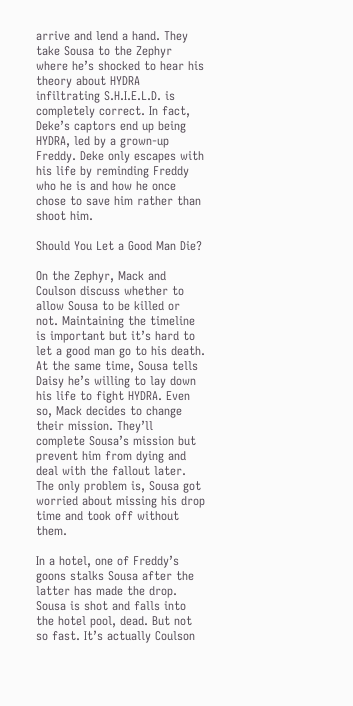arrive and lend a hand. They take Sousa to the Zephyr where he’s shocked to hear his theory about HYDRA infiltrating S.H.I.E.L.D. is completely correct. In fact, Deke’s captors end up being HYDRA, led by a grown-up Freddy. Deke only escapes with his life by reminding Freddy who he is and how he once chose to save him rather than shoot him.

Should You Let a Good Man Die?

On the Zephyr, Mack and Coulson discuss whether to allow Sousa to be killed or not. Maintaining the timeline is important but it’s hard to let a good man go to his death. At the same time, Sousa tells Daisy he’s willing to lay down his life to fight HYDRA. Even so, Mack decides to change their mission. They’ll complete Sousa’s mission but prevent him from dying and deal with the fallout later. The only problem is, Sousa got worried about missing his drop time and took off without them.

In a hotel, one of Freddy’s goons stalks Sousa after the latter has made the drop. Sousa is shot and falls into the hotel pool, dead. But not so fast. It’s actually Coulson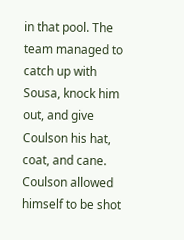in that pool. The team managed to catch up with Sousa, knock him out, and give Coulson his hat, coat, and cane. Coulson allowed himself to be shot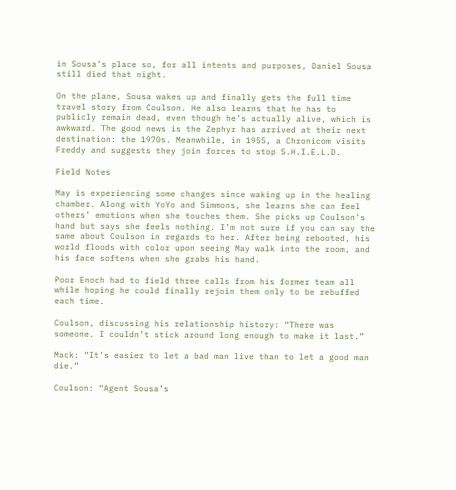in Sousa’s place so, for all intents and purposes, Daniel Sousa still died that night.

On the plane, Sousa wakes up and finally gets the full time travel story from Coulson. He also learns that he has to publicly remain dead, even though he’s actually alive, which is awkward. The good news is the Zephyr has arrived at their next destination: the 1970s. Meanwhile, in 1955, a Chronicom visits Freddy and suggests they join forces to stop S.H.I.E.L.D.

Field Notes

May is experiencing some changes since waking up in the healing chamber. Along with YoYo and Simmons, she learns she can feel others’ emotions when she touches them. She picks up Coulson’s hand but says she feels nothing. I’m not sure if you can say the same about Coulson in regards to her. After being rebooted, his world floods with color upon seeing May walk into the room, and his face softens when she grabs his hand.

Poor Enoch had to field three calls from his former team all while hoping he could finally rejoin them only to be rebuffed each time.

Coulson, discussing his relationship history: “There was someone. I couldn’t stick around long enough to make it last.”

Mack: “It’s easier to let a bad man live than to let a good man die.”

Coulson: “Agent Sousa’s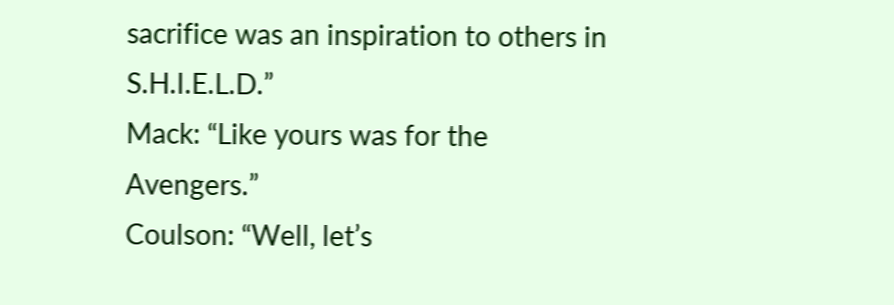sacrifice was an inspiration to others in S.H.I.E.L.D.”
Mack: “Like yours was for the Avengers.”
Coulson: “Well, let’s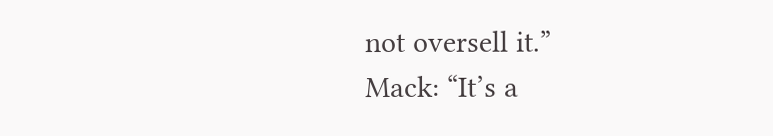not oversell it.”
Mack: “It’s a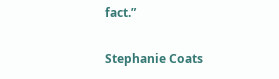fact.”

Stephanie Coats